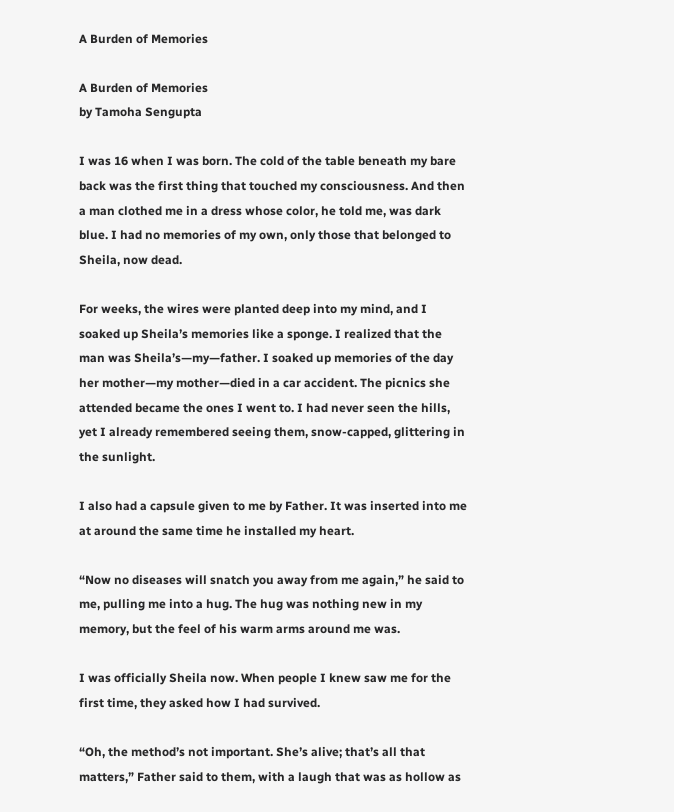A Burden of Memories

A Burden of Memories
by Tamoha Sengupta

I was 16 when I was born. The cold of the table beneath my bare back was the first thing that touched my consciousness. And then a man clothed me in a dress whose color, he told me, was dark blue. I had no memories of my own, only those that belonged to Sheila, now dead.

For weeks, the wires were planted deep into my mind, and I soaked up Sheila’s memories like a sponge. I realized that the man was Sheila’s—my—father. I soaked up memories of the day her mother—my mother—died in a car accident. The picnics she attended became the ones I went to. I had never seen the hills, yet I already remembered seeing them, snow-capped, glittering in the sunlight.

I also had a capsule given to me by Father. It was inserted into me at around the same time he installed my heart.

“Now no diseases will snatch you away from me again,” he said to me, pulling me into a hug. The hug was nothing new in my memory, but the feel of his warm arms around me was.

I was officially Sheila now. When people I knew saw me for the first time, they asked how I had survived.

“Oh, the method’s not important. She’s alive; that’s all that matters,” Father said to them, with a laugh that was as hollow as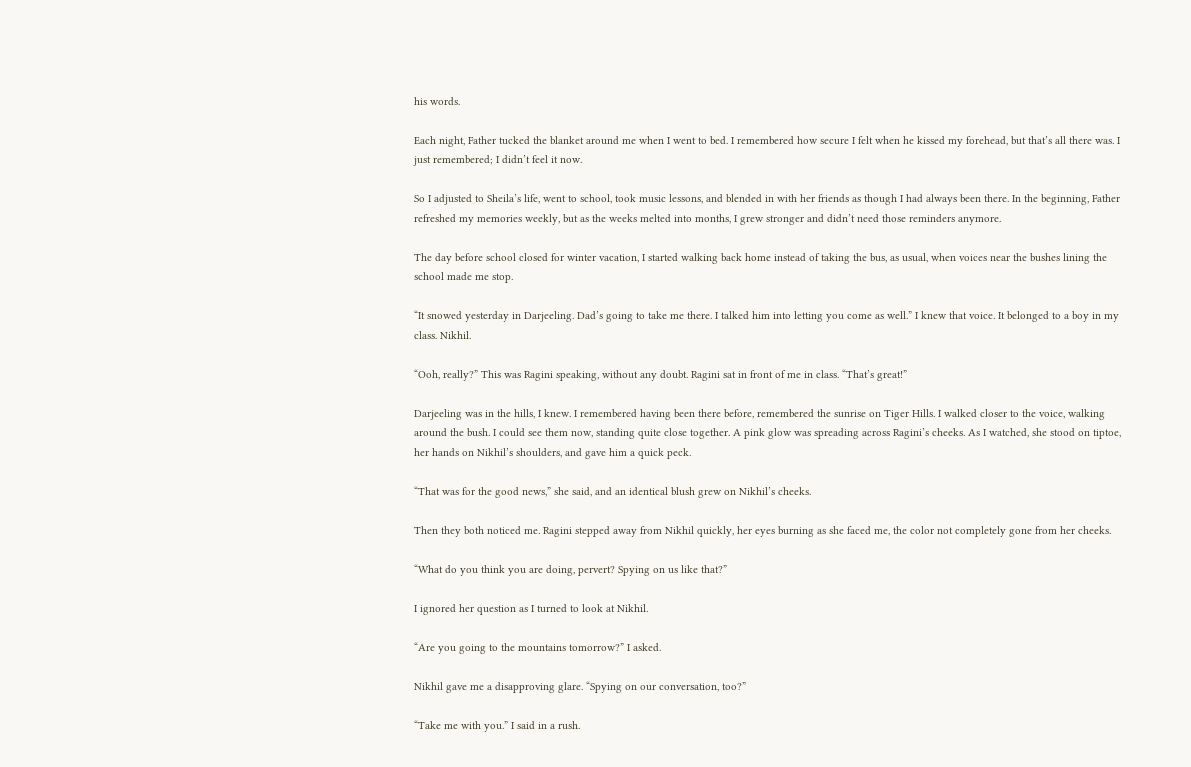his words.

Each night, Father tucked the blanket around me when I went to bed. I remembered how secure I felt when he kissed my forehead, but that’s all there was. I just remembered; I didn’t feel it now.

So I adjusted to Sheila’s life, went to school, took music lessons, and blended in with her friends as though I had always been there. In the beginning, Father refreshed my memories weekly, but as the weeks melted into months, I grew stronger and didn’t need those reminders anymore.

The day before school closed for winter vacation, I started walking back home instead of taking the bus, as usual, when voices near the bushes lining the school made me stop.

“It snowed yesterday in Darjeeling. Dad’s going to take me there. I talked him into letting you come as well.” I knew that voice. It belonged to a boy in my class. Nikhil.

“Ooh, really?” This was Ragini speaking, without any doubt. Ragini sat in front of me in class. “That’s great!”

Darjeeling was in the hills, I knew. I remembered having been there before, remembered the sunrise on Tiger Hills. I walked closer to the voice, walking around the bush. I could see them now, standing quite close together. A pink glow was spreading across Ragini’s cheeks. As I watched, she stood on tiptoe, her hands on Nikhil’s shoulders, and gave him a quick peck.

“That was for the good news,” she said, and an identical blush grew on Nikhil’s cheeks.

Then they both noticed me. Ragini stepped away from Nikhil quickly, her eyes burning as she faced me, the color not completely gone from her cheeks.

“What do you think you are doing, pervert? Spying on us like that?”

I ignored her question as I turned to look at Nikhil.

“Are you going to the mountains tomorrow?” I asked.

Nikhil gave me a disapproving glare. “Spying on our conversation, too?”

“Take me with you.” I said in a rush.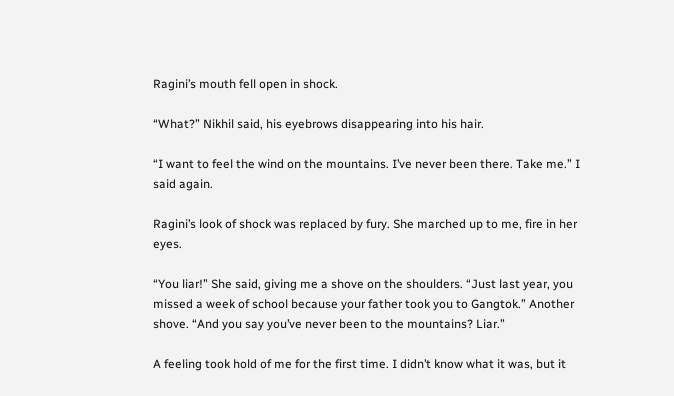Ragini’s mouth fell open in shock.

“What?” Nikhil said, his eyebrows disappearing into his hair.

“I want to feel the wind on the mountains. I’ve never been there. Take me.” I said again.

Ragini’s look of shock was replaced by fury. She marched up to me, fire in her eyes.

“You liar!” She said, giving me a shove on the shoulders. “Just last year, you missed a week of school because your father took you to Gangtok.” Another shove. “And you say you’ve never been to the mountains? Liar.”

A feeling took hold of me for the first time. I didn’t know what it was, but it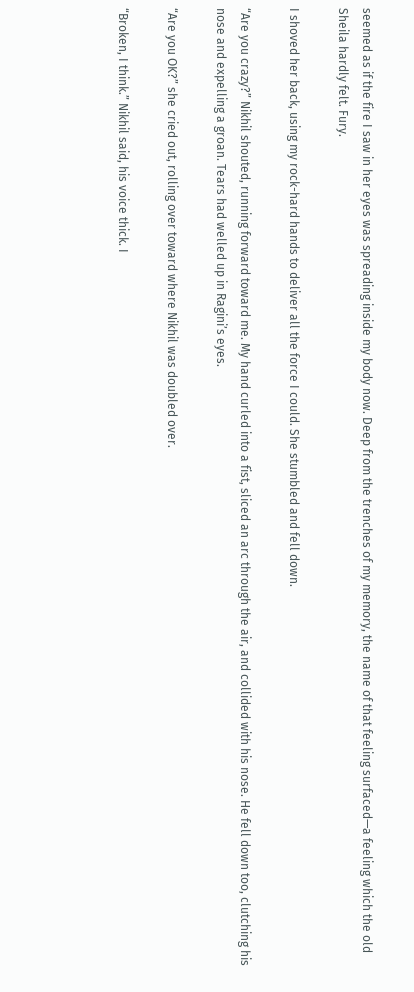seemed as if the fire I saw in her eyes was spreading inside my body now. Deep from the trenches of my memory, the name of that feeling surfaced—a feeling which the old Sheila hardly felt. Fury.

I shoved her back, using my rock-hard hands to deliver all the force I could. She stumbled and fell down.

“Are you crazy?” Nikhil shouted, running forward toward me. My hand curled into a fist, sliced an arc through the air, and collided with his nose. He fell down too, clutching his nose and expelling a groan. Tears had welled up in Ragini’s eyes.

“Are you OK?” she cried out, rolling over toward where Nikhil was doubled over.

“Broken, I think.” Nikhil said, his voice thick. I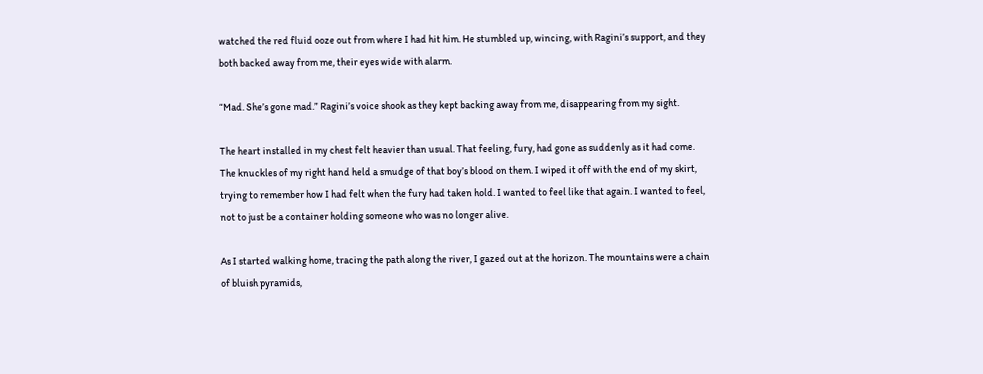watched the red fluid ooze out from where I had hit him. He stumbled up, wincing, with Ragini’s support, and they both backed away from me, their eyes wide with alarm.

“Mad. She’s gone mad.” Ragini’s voice shook as they kept backing away from me, disappearing from my sight.

The heart installed in my chest felt heavier than usual. That feeling, fury, had gone as suddenly as it had come. The knuckles of my right hand held a smudge of that boy’s blood on them. I wiped it off with the end of my skirt, trying to remember how I had felt when the fury had taken hold. I wanted to feel like that again. I wanted to feel, not to just be a container holding someone who was no longer alive.

As I started walking home, tracing the path along the river, I gazed out at the horizon. The mountains were a chain of bluish pyramids,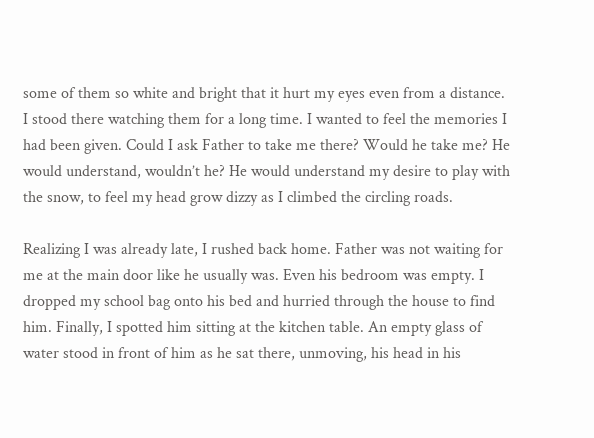some of them so white and bright that it hurt my eyes even from a distance. I stood there watching them for a long time. I wanted to feel the memories I had been given. Could I ask Father to take me there? Would he take me? He would understand, wouldn’t he? He would understand my desire to play with the snow, to feel my head grow dizzy as I climbed the circling roads.

Realizing I was already late, I rushed back home. Father was not waiting for me at the main door like he usually was. Even his bedroom was empty. I dropped my school bag onto his bed and hurried through the house to find him. Finally, I spotted him sitting at the kitchen table. An empty glass of water stood in front of him as he sat there, unmoving, his head in his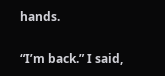hands.

“I’m back.” I said,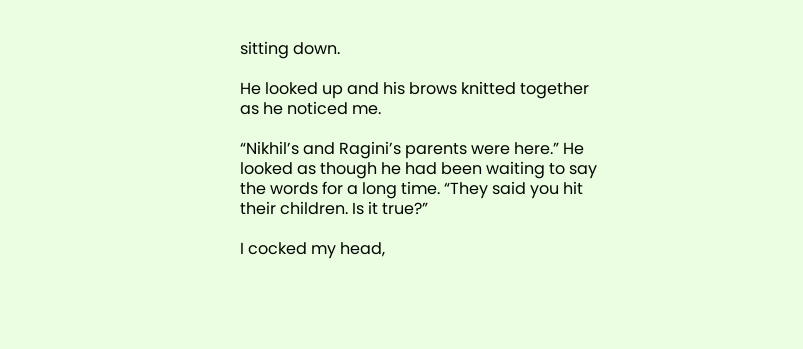sitting down.

He looked up and his brows knitted together as he noticed me.

“Nikhil’s and Ragini’s parents were here.” He looked as though he had been waiting to say the words for a long time. “They said you hit their children. Is it true?”

I cocked my head,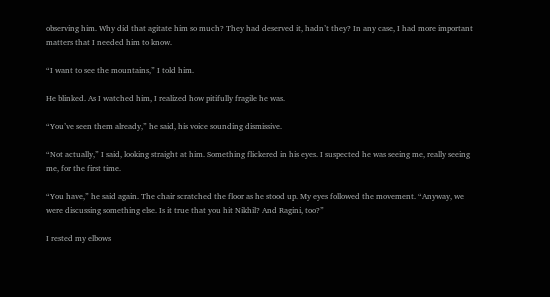observing him. Why did that agitate him so much? They had deserved it, hadn’t they? In any case, I had more important matters that I needed him to know.

“I want to see the mountains,” I told him.

He blinked. As I watched him, I realized how pitifully fragile he was.

“You’ve seen them already,” he said, his voice sounding dismissive.

“Not actually,” I said, looking straight at him. Something flickered in his eyes. I suspected he was seeing me, really seeing me, for the first time.

“You have,” he said again. The chair scratched the floor as he stood up. My eyes followed the movement. “Anyway, we were discussing something else. Is it true that you hit Nikhil? And Ragini, too?”

I rested my elbows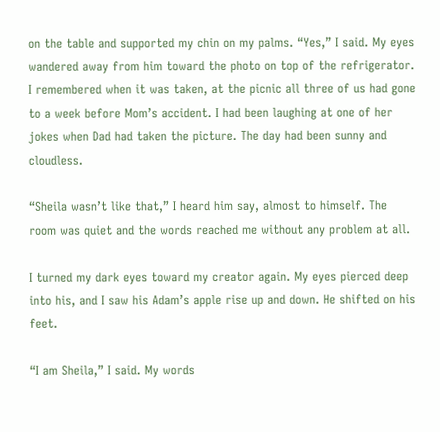on the table and supported my chin on my palms. “Yes,” I said. My eyes wandered away from him toward the photo on top of the refrigerator. I remembered when it was taken, at the picnic all three of us had gone to a week before Mom’s accident. I had been laughing at one of her jokes when Dad had taken the picture. The day had been sunny and cloudless.

“Sheila wasn’t like that,” I heard him say, almost to himself. The room was quiet and the words reached me without any problem at all.

I turned my dark eyes toward my creator again. My eyes pierced deep into his, and I saw his Adam’s apple rise up and down. He shifted on his feet.

“I am Sheila,” I said. My words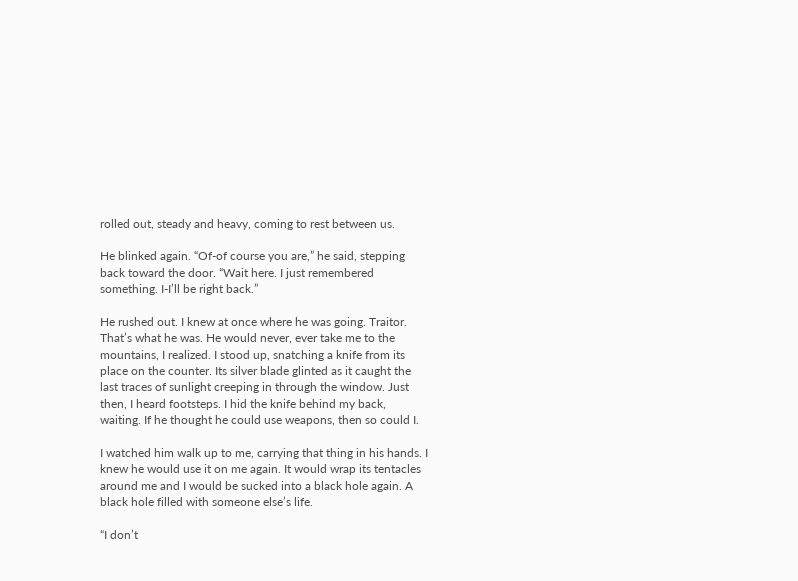rolled out, steady and heavy, coming to rest between us.

He blinked again. “Of-of course you are,” he said, stepping back toward the door. “Wait here. I just remembered something. I-I’ll be right back.”

He rushed out. I knew at once where he was going. Traitor. That’s what he was. He would never, ever take me to the mountains, I realized. I stood up, snatching a knife from its place on the counter. Its silver blade glinted as it caught the last traces of sunlight creeping in through the window. Just then, I heard footsteps. I hid the knife behind my back, waiting. If he thought he could use weapons, then so could I.

I watched him walk up to me, carrying that thing in his hands. I knew he would use it on me again. It would wrap its tentacles around me and I would be sucked into a black hole again. A black hole filled with someone else’s life.

“I don’t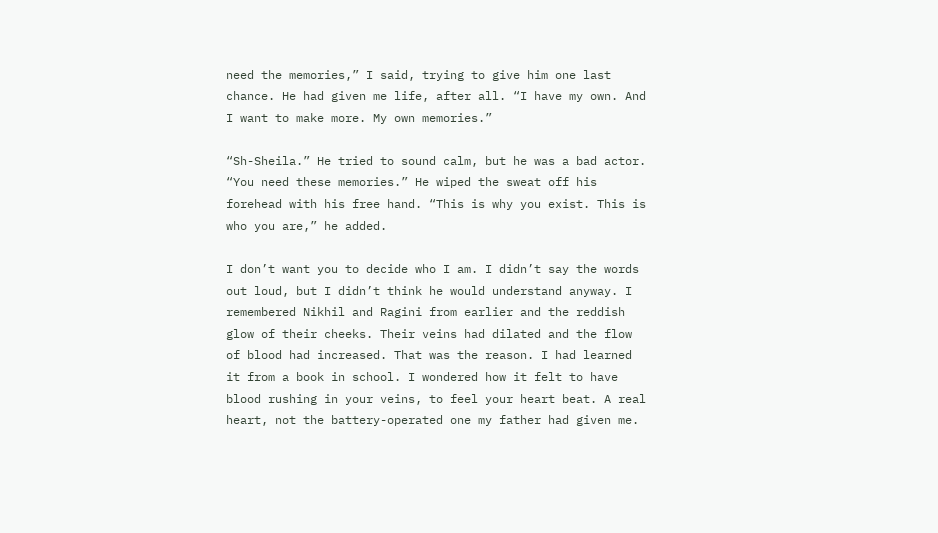need the memories,” I said, trying to give him one last chance. He had given me life, after all. “I have my own. And I want to make more. My own memories.”

“Sh-Sheila.” He tried to sound calm, but he was a bad actor. “You need these memories.” He wiped the sweat off his forehead with his free hand. “This is why you exist. This is who you are,” he added.

I don’t want you to decide who I am. I didn’t say the words out loud, but I didn’t think he would understand anyway. I remembered Nikhil and Ragini from earlier and the reddish glow of their cheeks. Their veins had dilated and the flow of blood had increased. That was the reason. I had learned it from a book in school. I wondered how it felt to have blood rushing in your veins, to feel your heart beat. A real heart, not the battery-operated one my father had given me.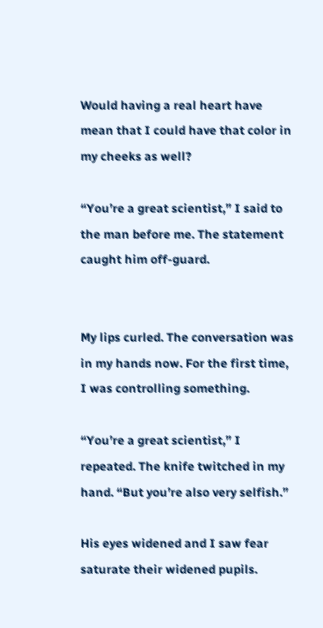Would having a real heart have mean that I could have that color in my cheeks as well?

“You’re a great scientist,” I said to the man before me. The statement caught him off-guard.


My lips curled. The conversation was in my hands now. For the first time, I was controlling something.

“You’re a great scientist,” I repeated. The knife twitched in my hand. “But you’re also very selfish.”

His eyes widened and I saw fear saturate their widened pupils.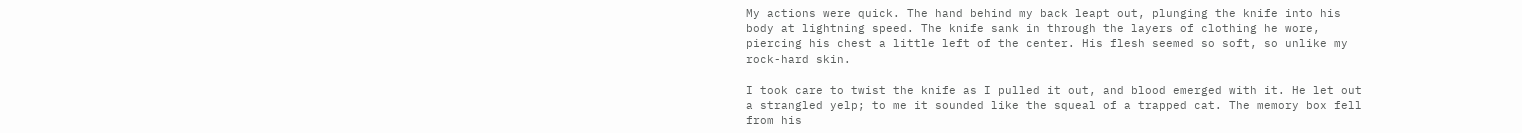My actions were quick. The hand behind my back leapt out, plunging the knife into his body at lightning speed. The knife sank in through the layers of clothing he wore, piercing his chest a little left of the center. His flesh seemed so soft, so unlike my rock-hard skin.

I took care to twist the knife as I pulled it out, and blood emerged with it. He let out a strangled yelp; to me it sounded like the squeal of a trapped cat. The memory box fell from his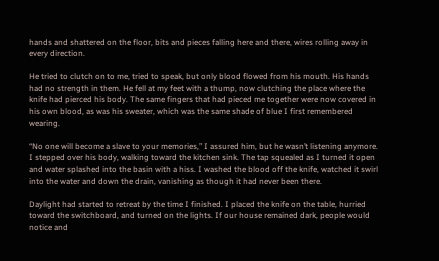hands and shattered on the floor, bits and pieces falling here and there, wires rolling away in every direction.

He tried to clutch on to me, tried to speak, but only blood flowed from his mouth. His hands had no strength in them. He fell at my feet with a thump, now clutching the place where the knife had pierced his body. The same fingers that had pieced me together were now covered in his own blood, as was his sweater, which was the same shade of blue I first remembered wearing.

“No one will become a slave to your memories,” I assured him, but he wasn’t listening anymore. I stepped over his body, walking toward the kitchen sink. The tap squealed as I turned it open and water splashed into the basin with a hiss. I washed the blood off the knife, watched it swirl into the water and down the drain, vanishing as though it had never been there.

Daylight had started to retreat by the time I finished. I placed the knife on the table, hurried toward the switchboard, and turned on the lights. If our house remained dark, people would notice and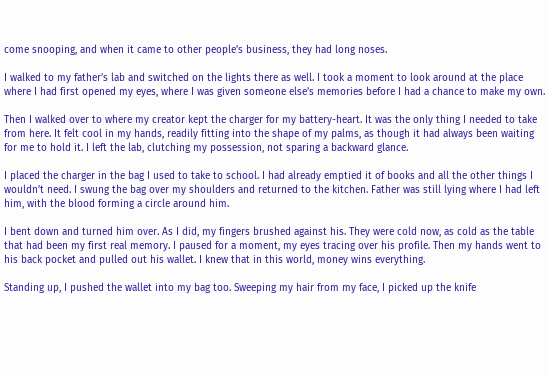come snooping, and when it came to other people’s business, they had long noses.

I walked to my father’s lab and switched on the lights there as well. I took a moment to look around at the place where I had first opened my eyes, where I was given someone else’s memories before I had a chance to make my own.

Then I walked over to where my creator kept the charger for my battery-heart. It was the only thing I needed to take from here. It felt cool in my hands, readily fitting into the shape of my palms, as though it had always been waiting for me to hold it. I left the lab, clutching my possession, not sparing a backward glance.

I placed the charger in the bag I used to take to school. I had already emptied it of books and all the other things I wouldn’t need. I swung the bag over my shoulders and returned to the kitchen. Father was still lying where I had left him, with the blood forming a circle around him.

I bent down and turned him over. As I did, my fingers brushed against his. They were cold now, as cold as the table that had been my first real memory. I paused for a moment, my eyes tracing over his profile. Then my hands went to his back pocket and pulled out his wallet. I knew that in this world, money wins everything.

Standing up, I pushed the wallet into my bag too. Sweeping my hair from my face, I picked up the knife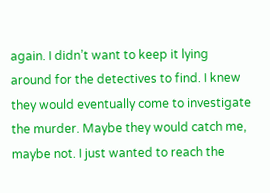again. I didn’t want to keep it lying around for the detectives to find. I knew they would eventually come to investigate the murder. Maybe they would catch me, maybe not. I just wanted to reach the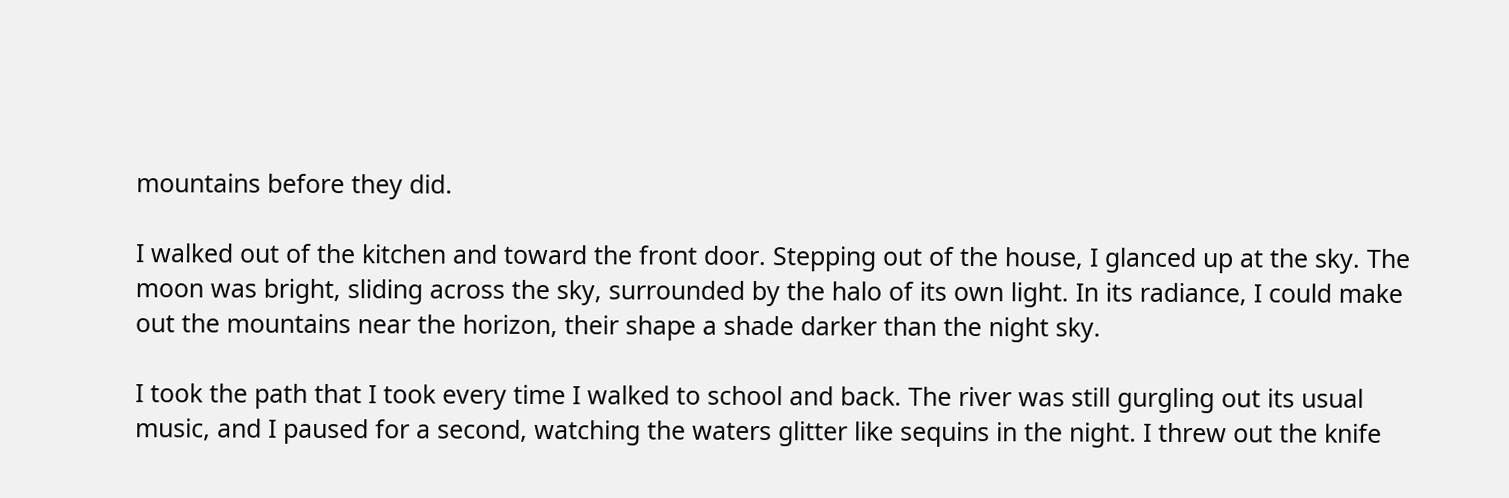mountains before they did.

I walked out of the kitchen and toward the front door. Stepping out of the house, I glanced up at the sky. The moon was bright, sliding across the sky, surrounded by the halo of its own light. In its radiance, I could make out the mountains near the horizon, their shape a shade darker than the night sky.

I took the path that I took every time I walked to school and back. The river was still gurgling out its usual music, and I paused for a second, watching the waters glitter like sequins in the night. I threw out the knife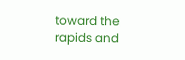toward the rapids and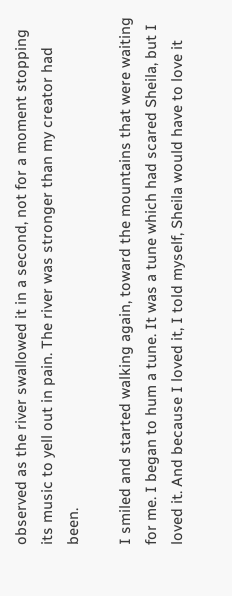observed as the river swallowed it in a second, not for a moment stopping its music to yell out in pain. The river was stronger than my creator had been.

I smiled and started walking again, toward the mountains that were waiting for me. I began to hum a tune. It was a tune which had scared Sheila, but I loved it. And because I loved it, I told myself, Sheila would have to love it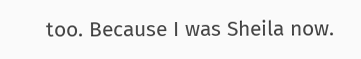too. Because I was Sheila now.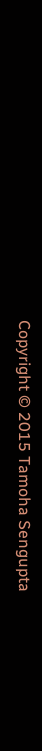Copyright © 2015 Tamoha Sengupta